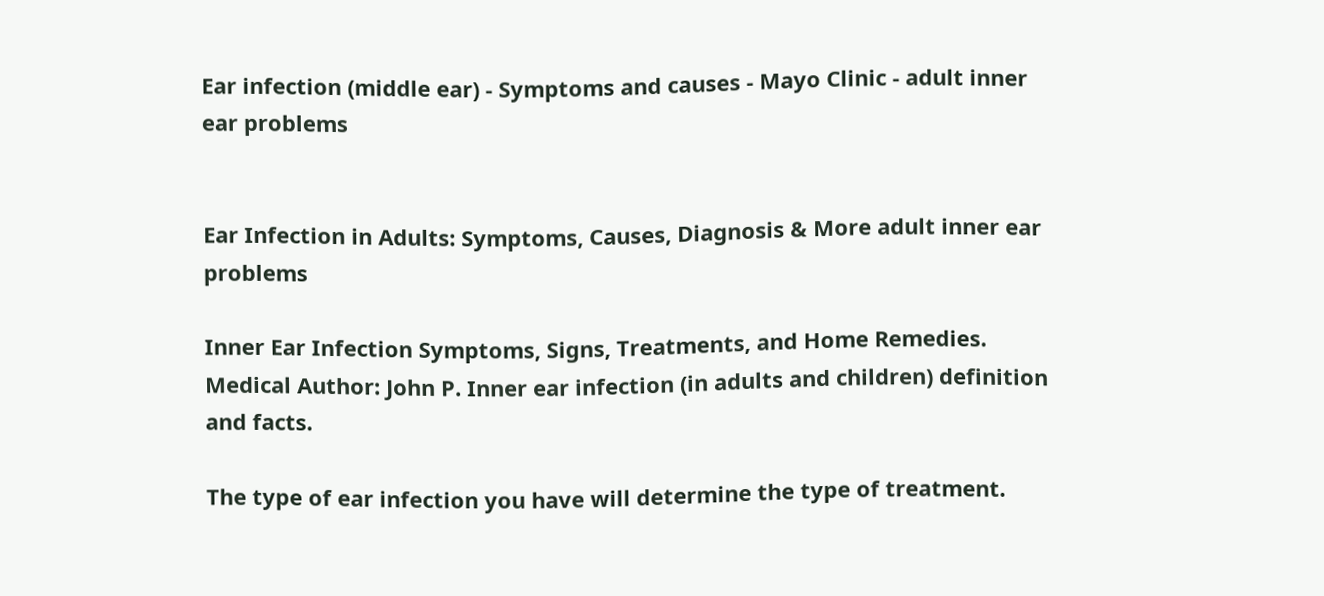Ear infection (middle ear) - Symptoms and causes - Mayo Clinic - adult inner ear problems


Ear Infection in Adults: Symptoms, Causes, Diagnosis & More adult inner ear problems

Inner Ear Infection Symptoms, Signs, Treatments, and Home Remedies. Medical Author: John P. Inner ear infection (in adults and children) definition and facts.

The type of ear infection you have will determine the type of treatment.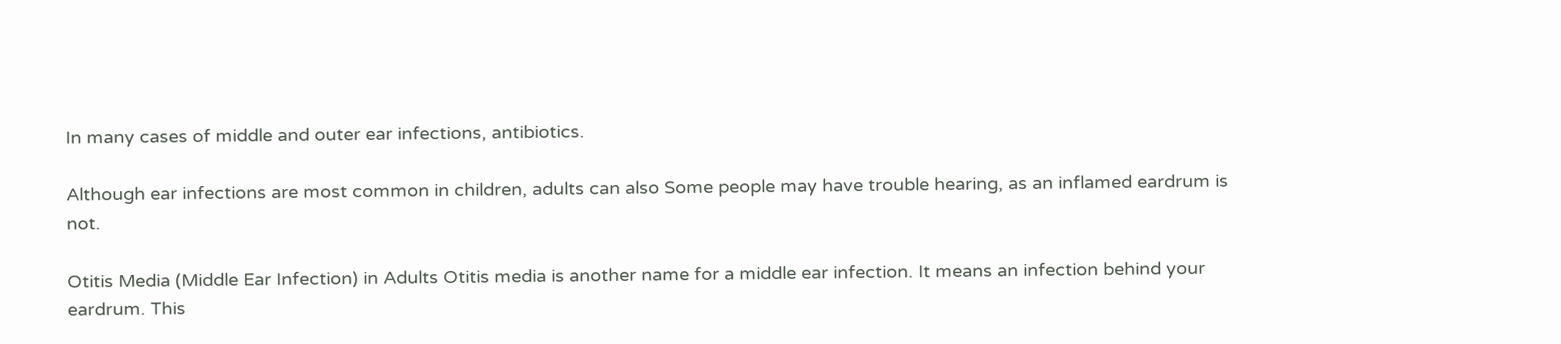In many cases of middle and outer ear infections, antibiotics.

Although ear infections are most common in children, adults can also Some people may have trouble hearing, as an inflamed eardrum is not.

Otitis Media (Middle Ear Infection) in Adults Otitis media is another name for a middle ear infection. It means an infection behind your eardrum. This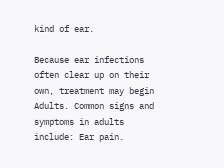kind of ear.

Because ear infections often clear up on their own, treatment may begin Adults. Common signs and symptoms in adults include: Ear pain.